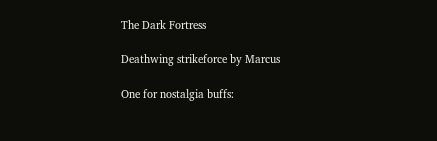The Dark Fortress

Deathwing strikeforce by Marcus

One for nostalgia buffs: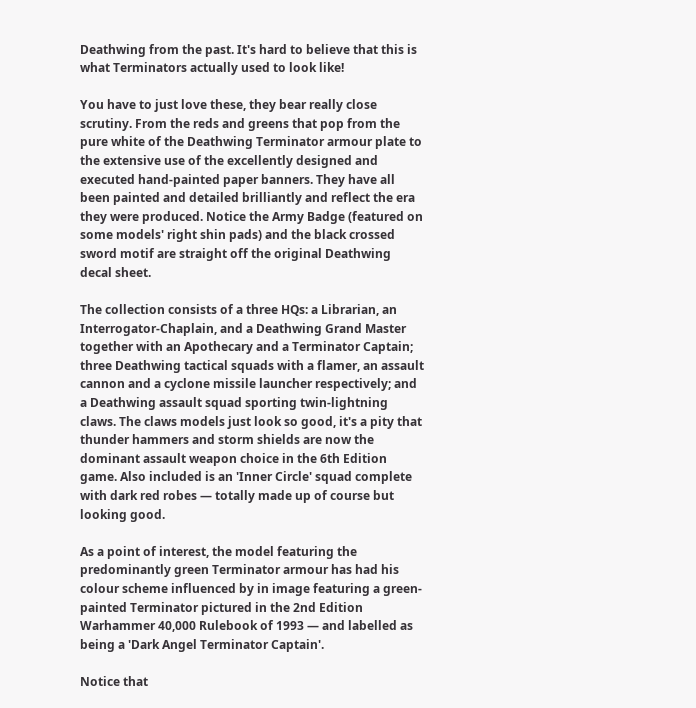Deathwing from the past. It's hard to believe that this is what Terminators actually used to look like!

You have to just love these, they bear really close scrutiny. From the reds and greens that pop from the pure white of the Deathwing Terminator armour plate to the extensive use of the excellently designed and executed hand-painted paper banners. They have all been painted and detailed brilliantly and reflect the era they were produced. Notice the Army Badge (featured on some models' right shin pads) and the black crossed sword motif are straight off the original Deathwing decal sheet.

The collection consists of a three HQs: a Librarian, an Interrogator-Chaplain, and a Deathwing Grand Master together with an Apothecary and a Terminator Captain; three Deathwing tactical squads with a flamer, an assault cannon and a cyclone missile launcher respectively; and a Deathwing assault squad sporting twin-lightning claws. The claws models just look so good, it's a pity that thunder hammers and storm shields are now the dominant assault weapon choice in the 6th Edition game. Also included is an 'Inner Circle' squad complete with dark red robes — totally made up of course but looking good.

As a point of interest, the model featuring the predominantly green Terminator armour has had his colour scheme influenced by in image featuring a green-painted Terminator pictured in the 2nd Edition Warhammer 40,000 Rulebook of 1993 — and labelled as being a 'Dark Angel Terminator Captain'.

Notice that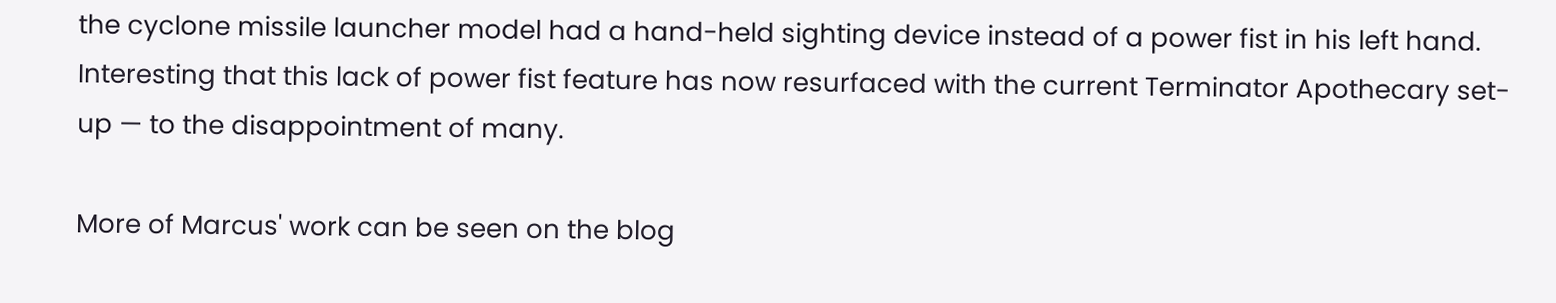the cyclone missile launcher model had a hand-held sighting device instead of a power fist in his left hand. Interesting that this lack of power fist feature has now resurfaced with the current Terminator Apothecary set-up — to the disappointment of many.

More of Marcus' work can be seen on the blog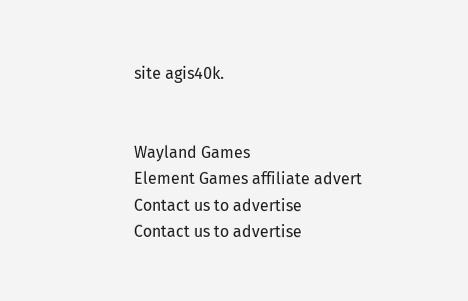site agis40k.


Wayland Games
Element Games affiliate advert
Contact us to advertise
Contact us to advertise